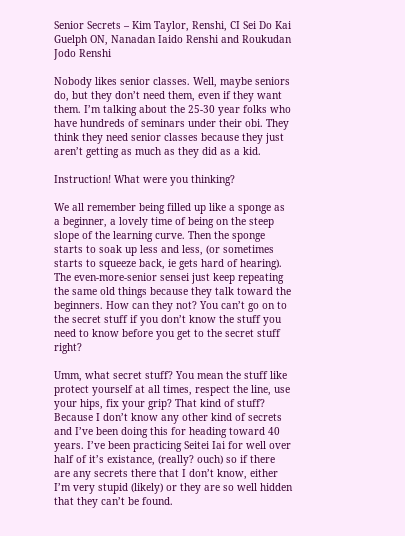Senior Secrets – Kim Taylor, Renshi, CI Sei Do Kai Guelph ON, Nanadan Iaido Renshi and Roukudan Jodo Renshi

Nobody likes senior classes. Well, maybe seniors do, but they don’t need them, even if they want them. I’m talking about the 25-30 year folks who have hundreds of seminars under their obi. They think they need senior classes because they just aren’t getting as much as they did as a kid.

Instruction! What were you thinking?

We all remember being filled up like a sponge as a beginner, a lovely time of being on the steep slope of the learning curve. Then the sponge starts to soak up less and less, (or sometimes starts to squeeze back, ie gets hard of hearing). The even-more-senior sensei just keep repeating the same old things because they talk toward the beginners. How can they not? You can’t go on to the secret stuff if you don’t know the stuff you need to know before you get to the secret stuff right?

Umm, what secret stuff? You mean the stuff like protect yourself at all times, respect the line, use your hips, fix your grip? That kind of stuff? Because I don’t know any other kind of secrets and I’ve been doing this for heading toward 40 years. I’ve been practicing Seitei Iai for well over half of it’s existance, (really? ouch) so if there are any secrets there that I don’t know, either I’m very stupid (likely) or they are so well hidden that they can’t be found.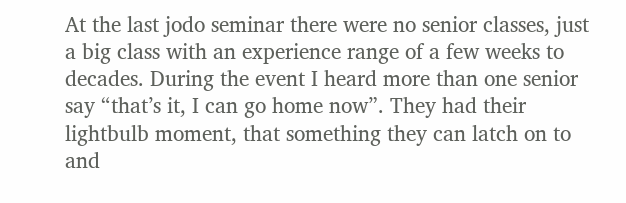At the last jodo seminar there were no senior classes, just a big class with an experience range of a few weeks to decades. During the event I heard more than one senior say “that’s it, I can go home now”. They had their lightbulb moment, that something they can latch on to and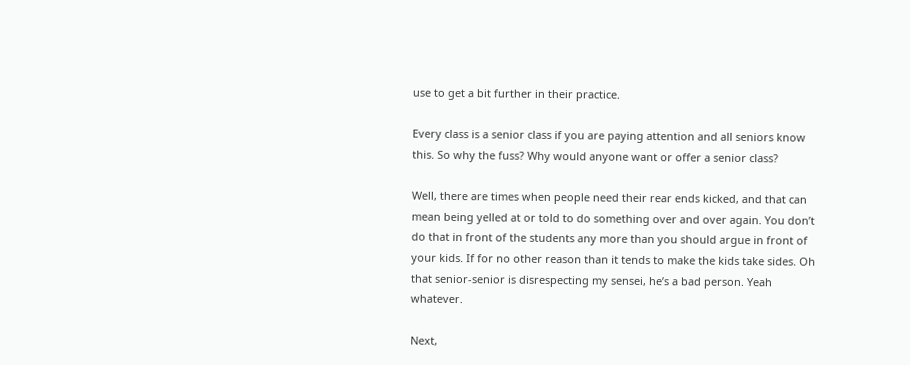use to get a bit further in their practice.

Every class is a senior class if you are paying attention and all seniors know this. So why the fuss? Why would anyone want or offer a senior class?

Well, there are times when people need their rear ends kicked, and that can mean being yelled at or told to do something over and over again. You don’t do that in front of the students any more than you should argue in front of your kids. If for no other reason than it tends to make the kids take sides. Oh that senior-senior is disrespecting my sensei, he’s a bad person. Yeah whatever.

Next,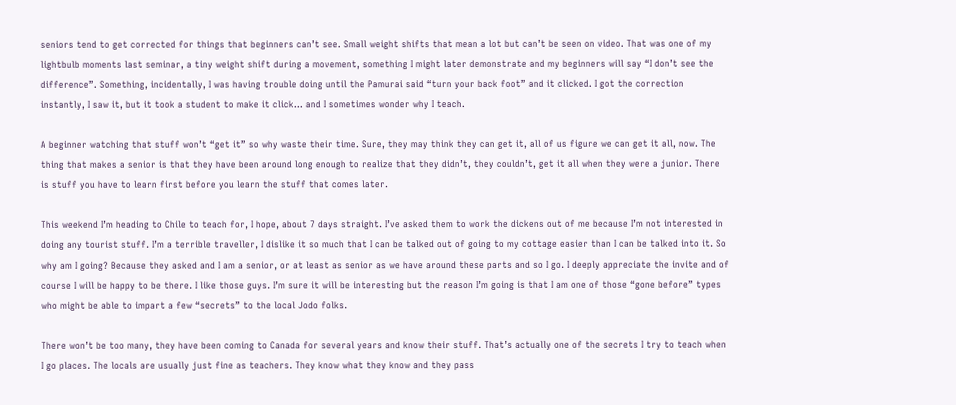seniors tend to get corrected for things that beginners can’t see. Small weight shifts that mean a lot but can’t be seen on video. That was one of my lightbulb moments last seminar, a tiny weight shift during a movement, something I might later demonstrate and my beginners will say “I don’t see the difference”. Something, incidentally, I was having trouble doing until the Pamurai said “turn your back foot” and it clicked. I got the correction instantly, I saw it, but it took a student to make it click… and I sometimes wonder why I teach.

A beginner watching that stuff won’t “get it” so why waste their time. Sure, they may think they can get it, all of us figure we can get it all, now. The thing that makes a senior is that they have been around long enough to realize that they didn’t, they couldn’t, get it all when they were a junior. There is stuff you have to learn first before you learn the stuff that comes later.

This weekend I’m heading to Chile to teach for, I hope, about 7 days straight. I’ve asked them to work the dickens out of me because I’m not interested in doing any tourist stuff. I’m a terrible traveller, I dislike it so much that I can be talked out of going to my cottage easier than I can be talked into it. So why am I going? Because they asked and I am a senior, or at least as senior as we have around these parts and so I go. I deeply appreciate the invite and of course I will be happy to be there. I like those guys. I’m sure it will be interesting but the reason I’m going is that I am one of those “gone before” types who might be able to impart a few “secrets” to the local Jodo folks.

There won’t be too many, they have been coming to Canada for several years and know their stuff. That’s actually one of the secrets I try to teach when I go places. The locals are usually just fine as teachers. They know what they know and they pass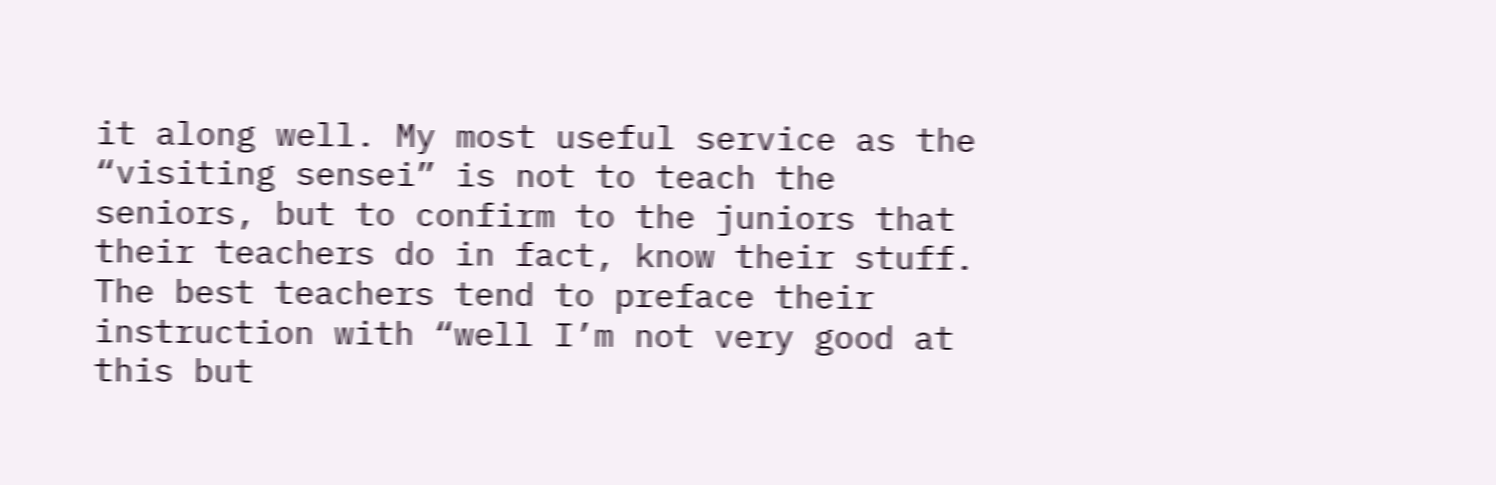it along well. My most useful service as the “visiting sensei” is not to teach the seniors, but to confirm to the juniors that their teachers do in fact, know their stuff. The best teachers tend to preface their instruction with “well I’m not very good at this but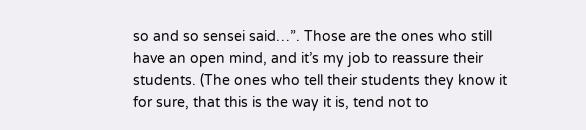so and so sensei said…”. Those are the ones who still have an open mind, and it’s my job to reassure their students. (The ones who tell their students they know it for sure, that this is the way it is, tend not to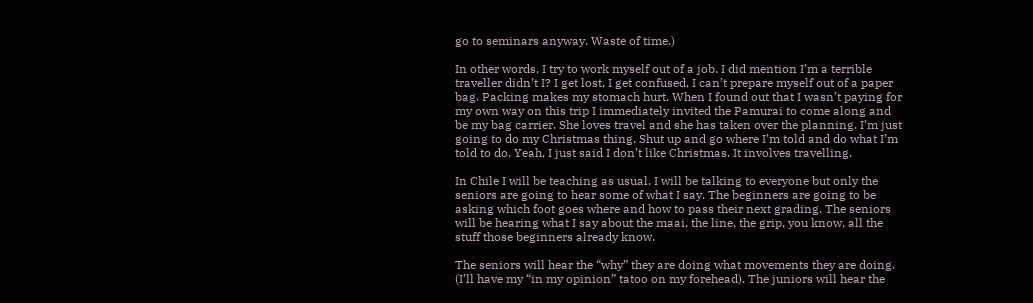go to seminars anyway. Waste of time.)

In other words, I try to work myself out of a job. I did mention I’m a terrible traveller didn’t I? I get lost, I get confused, I can’t prepare myself out of a paper bag. Packing makes my stomach hurt. When I found out that I wasn’t paying for my own way on this trip I immediately invited the Pamurai to come along and be my bag carrier. She loves travel and she has taken over the planning. I’m just going to do my Christmas thing. Shut up and go where I’m told and do what I’m told to do. Yeah, I just said I don’t like Christmas. It involves travelling.

In Chile I will be teaching as usual. I will be talking to everyone but only the seniors are going to hear some of what I say. The beginners are going to be asking which foot goes where and how to pass their next grading. The seniors will be hearing what I say about the maai, the line, the grip, you know, all the stuff those beginners already know.

The seniors will hear the “why” they are doing what movements they are doing. (I’ll have my “in my opinion” tatoo on my forehead). The juniors will hear the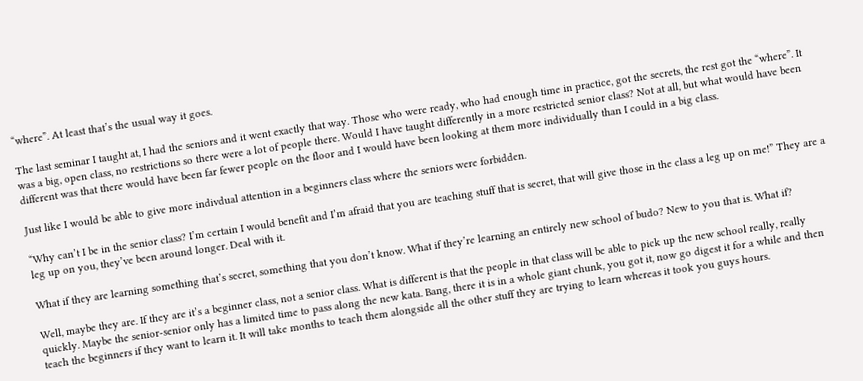“where”. At least that’s the usual way it goes.

The last seminar I taught at, I had the seniors and it went exactly that way. Those who were ready, who had enough time in practice, got the secrets, the rest got the “where”. It was a big, open class, no restrictions so there were a lot of people there. Would I have taught differently in a more restricted senior class? Not at all, but what would have been different was that there would have been far fewer people on the floor and I would have been looking at them more individually than I could in a big class.

Just like I would be able to give more indivdual attention in a beginners class where the seniors were forbidden.

“Why can’t I be in the senior class? I’m certain I would benefit and I’m afraid that you are teaching stuff that is secret, that will give those in the class a leg up on me!” They are a leg up on you, they’ve been around longer. Deal with it.

What if they are learning something that’s secret, something that you don’t know. What if they’re learning an entirely new school of budo? New to you that is. What if?

Well, maybe they are. If they are it’s a beginner class, not a senior class. What is different is that the people in that class will be able to pick up the new school really, really quickly. Maybe the senior-senior only has a limited time to pass along the new kata. Bang, there it is in a whole giant chunk, you got it, now go digest it for a while and then teach the beginners if they want to learn it. It will take months to teach them alongside all the other stuff they are trying to learn whereas it took you guys hours.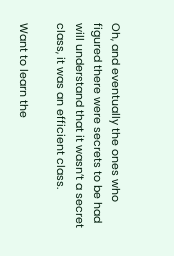Oh, and eventually the ones who figured there were secrets to be had will understand that it wasn’t a secret class, it was an efficient class.

Want to learn the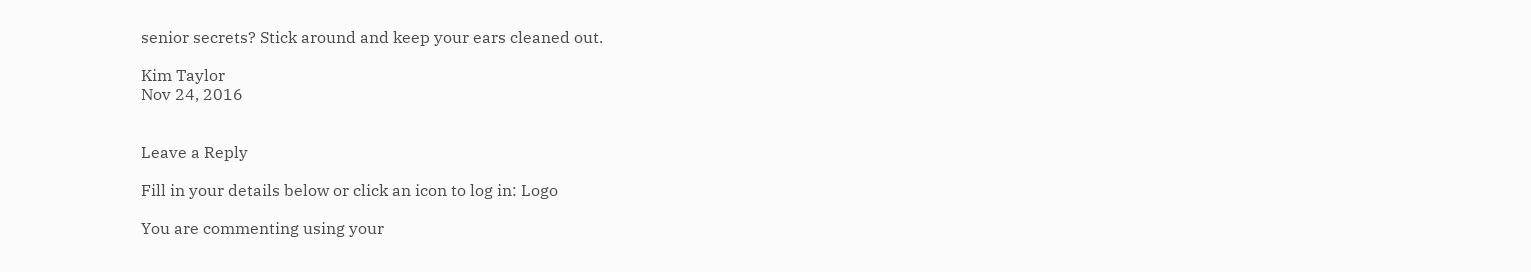senior secrets? Stick around and keep your ears cleaned out.

Kim Taylor
Nov 24, 2016


Leave a Reply

Fill in your details below or click an icon to log in: Logo

You are commenting using your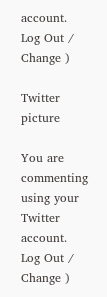account. Log Out /  Change )

Twitter picture

You are commenting using your Twitter account. Log Out /  Change )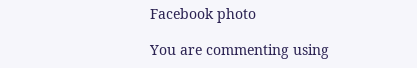Facebook photo

You are commenting using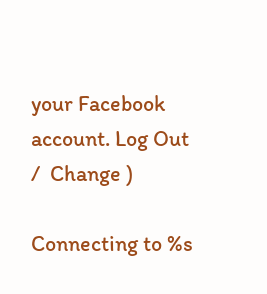your Facebook account. Log Out /  Change )

Connecting to %s